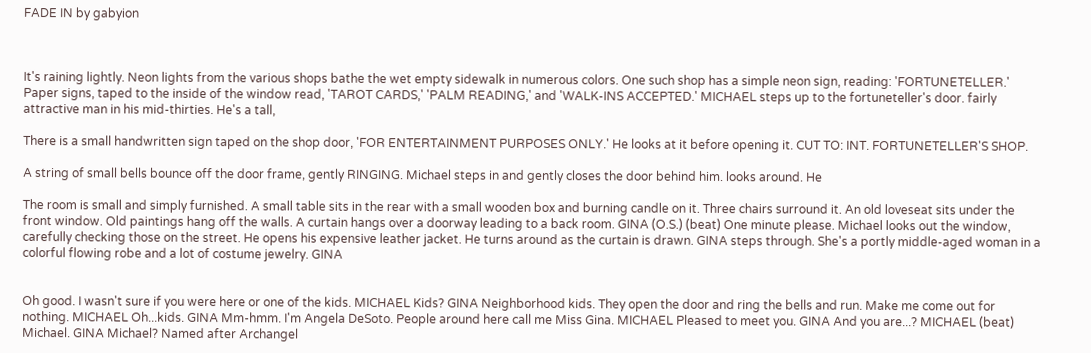FADE IN by gabyion



It's raining lightly. Neon lights from the various shops bathe the wet empty sidewalk in numerous colors. One such shop has a simple neon sign, reading: 'FORTUNETELLER.' Paper signs, taped to the inside of the window read, 'TAROT CARDS,' 'PALM READING,' and 'WALK-INS ACCEPTED.' MICHAEL steps up to the fortuneteller's door. fairly attractive man in his mid-thirties. He's a tall,

There is a small handwritten sign taped on the shop door, 'FOR ENTERTAINMENT PURPOSES ONLY.' He looks at it before opening it. CUT TO: INT. FORTUNETELLER'S SHOP.

A string of small bells bounce off the door frame, gently RINGING. Michael steps in and gently closes the door behind him. looks around. He

The room is small and simply furnished. A small table sits in the rear with a small wooden box and burning candle on it. Three chairs surround it. An old loveseat sits under the front window. Old paintings hang off the walls. A curtain hangs over a doorway leading to a back room. GINA (O.S.) (beat) One minute please. Michael looks out the window, carefully checking those on the street. He opens his expensive leather jacket. He turns around as the curtain is drawn. GINA steps through. She's a portly middle-aged woman in a colorful flowing robe and a lot of costume jewelry. GINA


Oh good. I wasn't sure if you were here or one of the kids. MICHAEL Kids? GINA Neighborhood kids. They open the door and ring the bells and run. Make me come out for nothing. MICHAEL Oh...kids. GINA Mm-hmm. I'm Angela DeSoto. People around here call me Miss Gina. MICHAEL Pleased to meet you. GINA And you are...? MICHAEL (beat) Michael. GINA Michael? Named after Archangel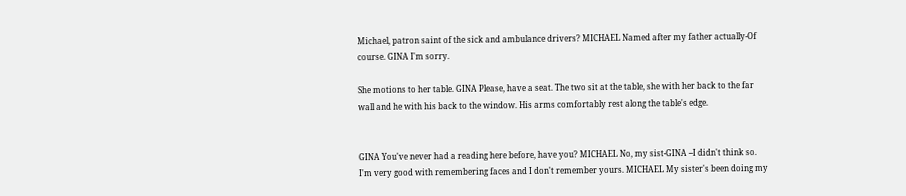Michael, patron saint of the sick and ambulance drivers? MICHAEL Named after my father actually-Of course. GINA I'm sorry.

She motions to her table. GINA Please, have a seat. The two sit at the table, she with her back to the far wall and he with his back to the window. His arms comfortably rest along the table's edge.


GINA You've never had a reading here before, have you? MICHAEL No, my sist-GINA --I didn't think so. I'm very good with remembering faces and I don't remember yours. MICHAEL My sister's been doing my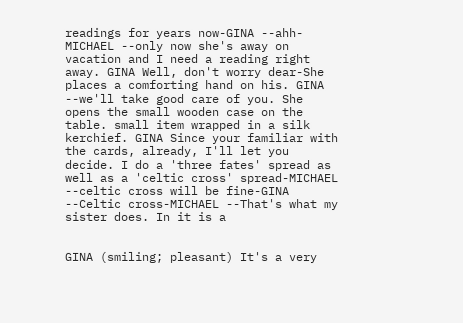readings for years now-GINA --ahh-MICHAEL --only now she's away on vacation and I need a reading right away. GINA Well, don't worry dear-She places a comforting hand on his. GINA --we'll take good care of you. She opens the small wooden case on the table. small item wrapped in a silk kerchief. GINA Since your familiar with the cards, already, I'll let you decide. I do a 'three fates' spread as well as a 'celtic cross' spread-MICHAEL --celtic cross will be fine-GINA --Celtic cross-MICHAEL --That's what my sister does. In it is a


GINA (smiling; pleasant) It's a very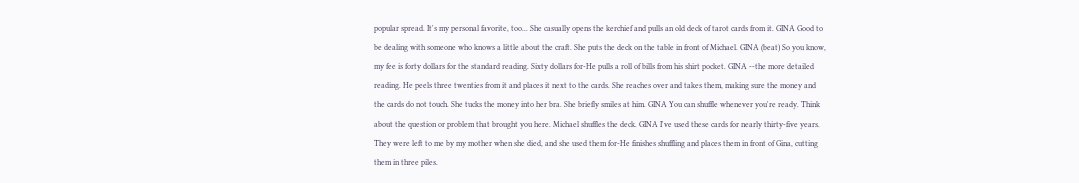popular spread. It's my personal favorite, too... She casually opens the kerchief and pulls an old deck of tarot cards from it. GINA Good to be dealing with someone who knows a little about the craft. She puts the deck on the table in front of Michael. GINA (beat) So you know, my fee is forty dollars for the standard reading. Sixty dollars for-He pulls a roll of bills from his shirt pocket. GINA --the more detailed reading. He peels three twenties from it and places it next to the cards. She reaches over and takes them, making sure the money and the cards do not touch. She tucks the money into her bra. She briefly smiles at him. GINA You can shuffle whenever you're ready. Think about the question or problem that brought you here. Michael shuffles the deck. GINA I've used these cards for nearly thirty-five years. They were left to me by my mother when she died, and she used them for-He finishes shuffling and places them in front of Gina, cutting them in three piles.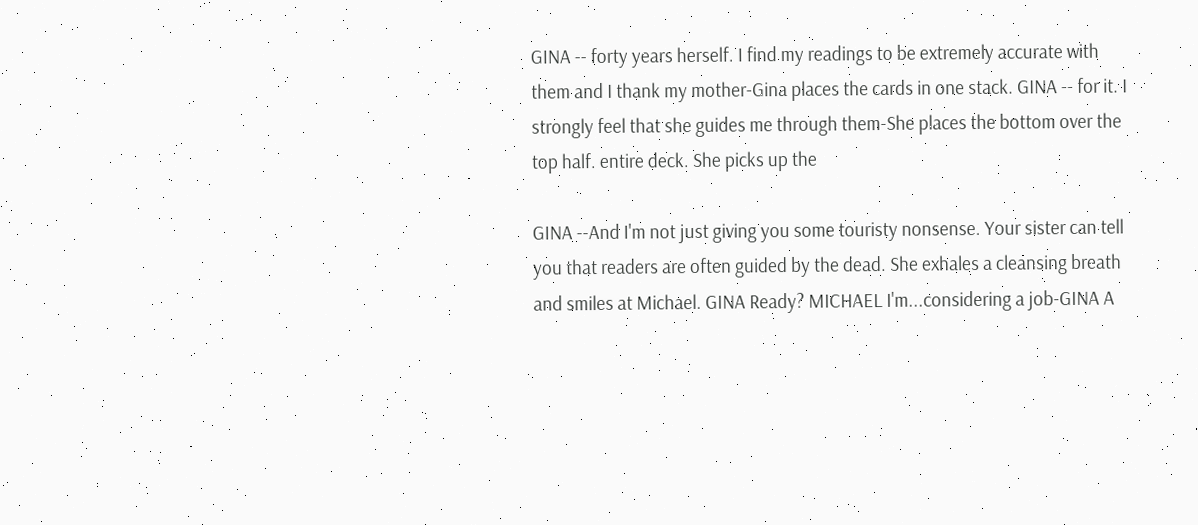GINA -- forty years herself. I find my readings to be extremely accurate with them and I thank my mother-Gina places the cards in one stack. GINA -- for it. I strongly feel that she guides me through them-She places the bottom over the top half. entire deck. She picks up the

GINA --And I'm not just giving you some touristy nonsense. Your sister can tell you that readers are often guided by the dead. She exhales a cleansing breath and smiles at Michael. GINA Ready? MICHAEL I'm...considering a job-GINA A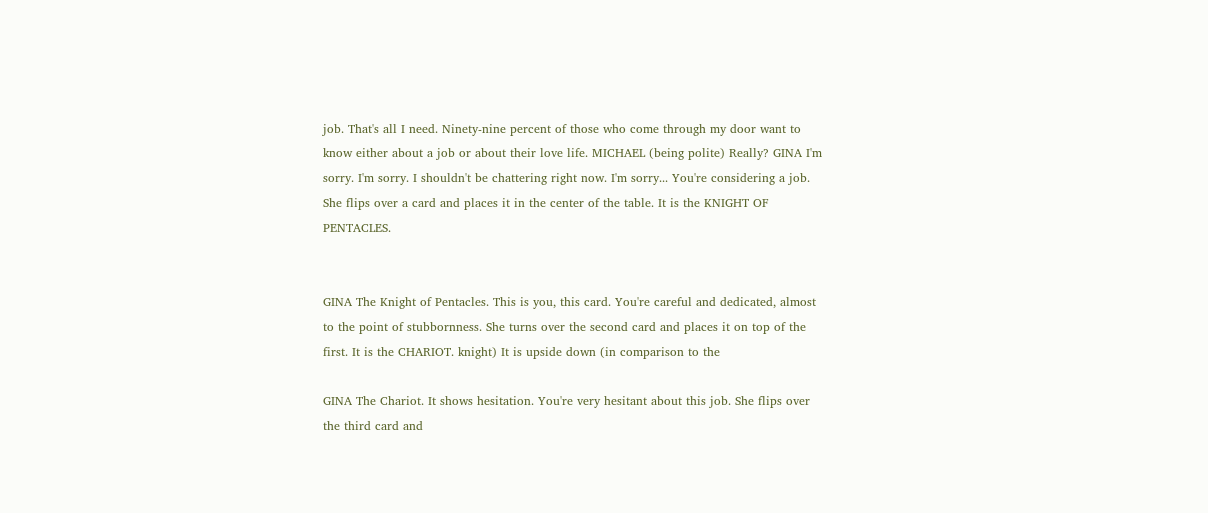job. That's all I need. Ninety-nine percent of those who come through my door want to know either about a job or about their love life. MICHAEL (being polite) Really? GINA I'm sorry. I'm sorry. I shouldn't be chattering right now. I'm sorry... You're considering a job. She flips over a card and places it in the center of the table. It is the KNIGHT OF PENTACLES.


GINA The Knight of Pentacles. This is you, this card. You're careful and dedicated, almost to the point of stubbornness. She turns over the second card and places it on top of the first. It is the CHARIOT. knight) It is upside down (in comparison to the

GINA The Chariot. It shows hesitation. You're very hesitant about this job. She flips over the third card and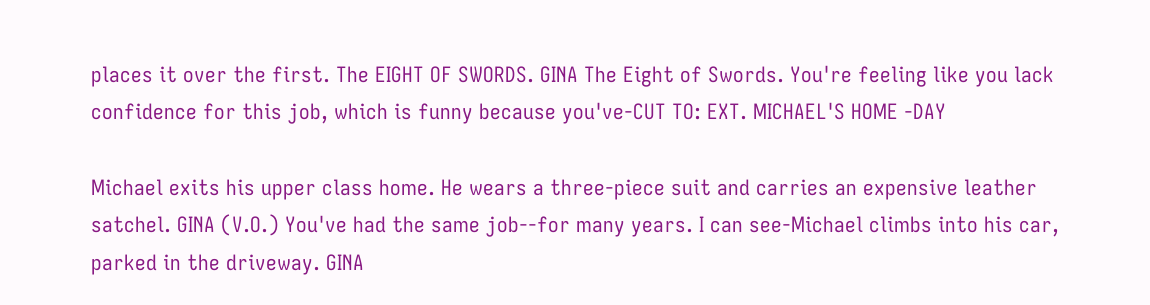places it over the first. The EIGHT OF SWORDS. GINA The Eight of Swords. You're feeling like you lack confidence for this job, which is funny because you've-CUT TO: EXT. MICHAEL'S HOME -DAY

Michael exits his upper class home. He wears a three-piece suit and carries an expensive leather satchel. GINA (V.O.) You've had the same job--for many years. I can see-Michael climbs into his car, parked in the driveway. GINA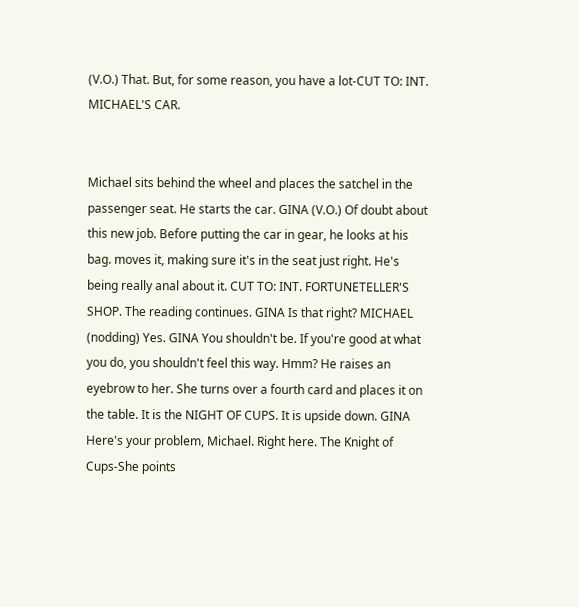(V.O.) That. But, for some reason, you have a lot-CUT TO: INT. MICHAEL'S CAR.


Michael sits behind the wheel and places the satchel in the passenger seat. He starts the car. GINA (V.O.) Of doubt about this new job. Before putting the car in gear, he looks at his bag. moves it, making sure it's in the seat just right. He's being really anal about it. CUT TO: INT. FORTUNETELLER'S SHOP. The reading continues. GINA Is that right? MICHAEL (nodding) Yes. GINA You shouldn't be. If you're good at what you do, you shouldn't feel this way. Hmm? He raises an eyebrow to her. She turns over a fourth card and places it on the table. It is the NIGHT OF CUPS. It is upside down. GINA Here's your problem, Michael. Right here. The Knight of Cups-She points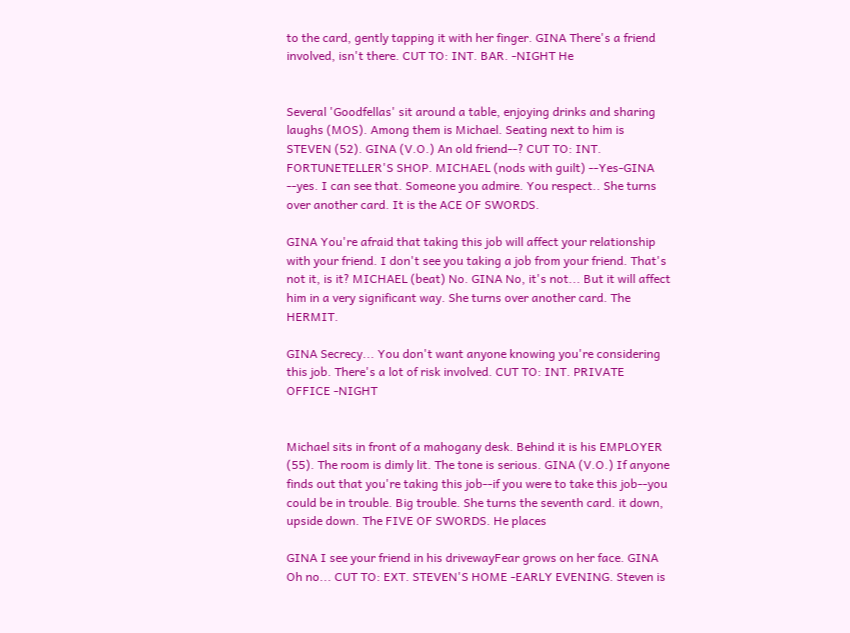to the card, gently tapping it with her finger. GINA There's a friend involved, isn't there. CUT TO: INT. BAR. -NIGHT He


Several 'Goodfellas' sit around a table, enjoying drinks and sharing laughs (MOS). Among them is Michael. Seating next to him is STEVEN (52). GINA (V.O.) An old friend--? CUT TO: INT. FORTUNETELLER'S SHOP. MICHAEL (nods with guilt) --Yes-GINA --yes. I can see that. Someone you admire. You respect.. She turns over another card. It is the ACE OF SWORDS.

GINA You're afraid that taking this job will affect your relationship with your friend. I don't see you taking a job from your friend. That's not it, is it? MICHAEL (beat) No. GINA No, it's not... But it will affect him in a very significant way. She turns over another card. The HERMIT.

GINA Secrecy... You don't want anyone knowing you're considering this job. There's a lot of risk involved. CUT TO: INT. PRIVATE OFFICE -NIGHT


Michael sits in front of a mahogany desk. Behind it is his EMPLOYER (55). The room is dimly lit. The tone is serious. GINA (V.O.) If anyone finds out that you're taking this job--if you were to take this job--you could be in trouble. Big trouble. She turns the seventh card. it down, upside down. The FIVE OF SWORDS. He places

GINA I see your friend in his drivewayFear grows on her face. GINA Oh no... CUT TO: EXT. STEVEN'S HOME -EARLY EVENING. Steven is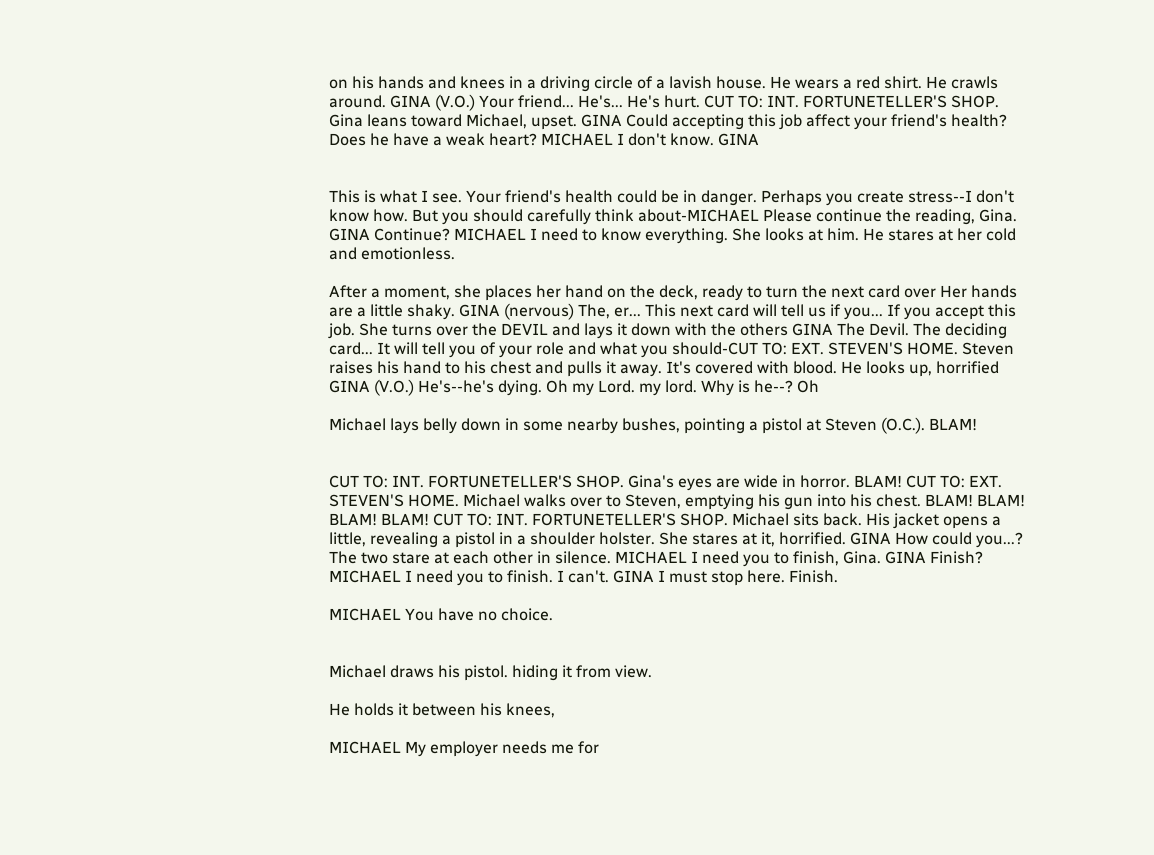on his hands and knees in a driving circle of a lavish house. He wears a red shirt. He crawls around. GINA (V.O.) Your friend... He's... He's hurt. CUT TO: INT. FORTUNETELLER'S SHOP. Gina leans toward Michael, upset. GINA Could accepting this job affect your friend's health? Does he have a weak heart? MICHAEL I don't know. GINA


This is what I see. Your friend's health could be in danger. Perhaps you create stress--I don't know how. But you should carefully think about-MICHAEL Please continue the reading, Gina. GINA Continue? MICHAEL I need to know everything. She looks at him. He stares at her cold and emotionless.

After a moment, she places her hand on the deck, ready to turn the next card over Her hands are a little shaky. GINA (nervous) The, er... This next card will tell us if you... If you accept this job. She turns over the DEVIL and lays it down with the others GINA The Devil. The deciding card... It will tell you of your role and what you should-CUT TO: EXT. STEVEN'S HOME. Steven raises his hand to his chest and pulls it away. It's covered with blood. He looks up, horrified GINA (V.O.) He's--he's dying. Oh my Lord. my lord. Why is he--? Oh

Michael lays belly down in some nearby bushes, pointing a pistol at Steven (O.C.). BLAM!


CUT TO: INT. FORTUNETELLER'S SHOP. Gina's eyes are wide in horror. BLAM! CUT TO: EXT. STEVEN'S HOME. Michael walks over to Steven, emptying his gun into his chest. BLAM! BLAM! BLAM! BLAM! CUT TO: INT. FORTUNETELLER'S SHOP. Michael sits back. His jacket opens a little, revealing a pistol in a shoulder holster. She stares at it, horrified. GINA How could you...? The two stare at each other in silence. MICHAEL I need you to finish, Gina. GINA Finish? MICHAEL I need you to finish. I can't. GINA I must stop here. Finish.

MICHAEL You have no choice.


Michael draws his pistol. hiding it from view.

He holds it between his knees,

MICHAEL My employer needs me for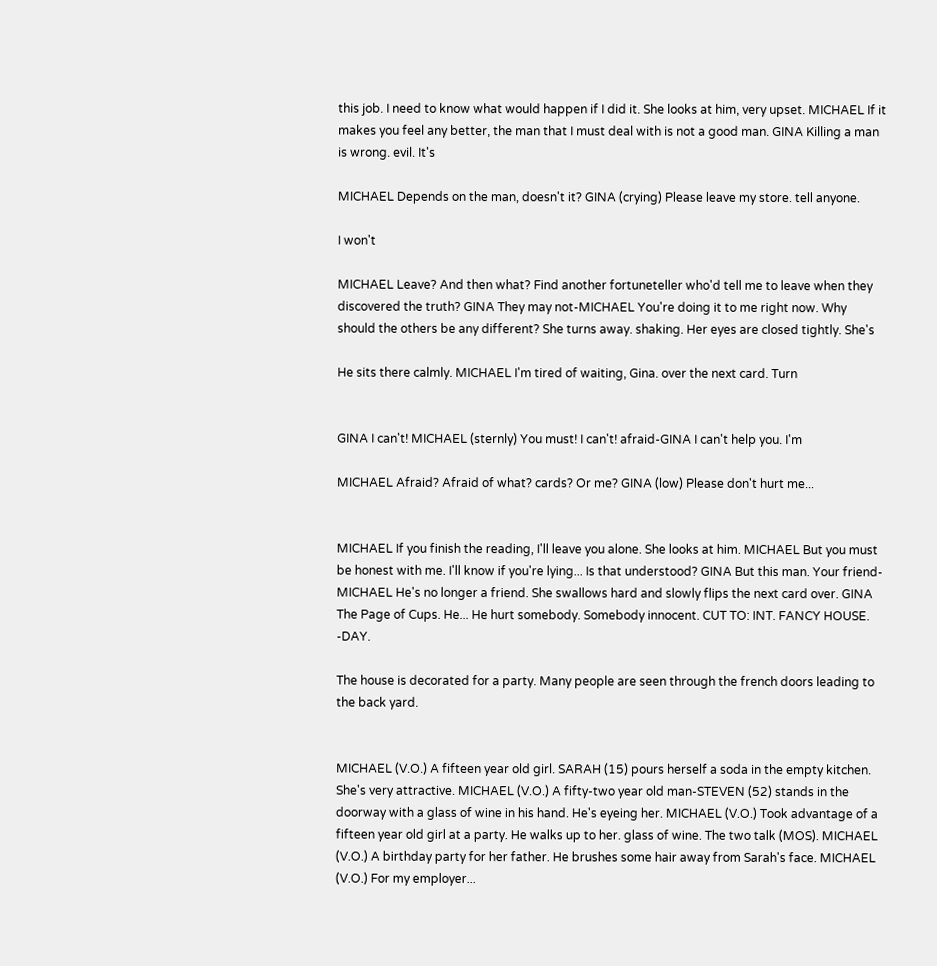this job. I need to know what would happen if I did it. She looks at him, very upset. MICHAEL If it makes you feel any better, the man that I must deal with is not a good man. GINA Killing a man is wrong. evil. It's

MICHAEL Depends on the man, doesn't it? GINA (crying) Please leave my store. tell anyone.

I won't

MICHAEL Leave? And then what? Find another fortuneteller who'd tell me to leave when they discovered the truth? GINA They may not-MICHAEL You're doing it to me right now. Why should the others be any different? She turns away. shaking. Her eyes are closed tightly. She's

He sits there calmly. MICHAEL I'm tired of waiting, Gina. over the next card. Turn


GINA I can't! MICHAEL (sternly) You must! I can't! afraid-GINA I can't help you. I'm

MICHAEL Afraid? Afraid of what? cards? Or me? GINA (low) Please don't hurt me...


MICHAEL If you finish the reading, I'll leave you alone. She looks at him. MICHAEL But you must be honest with me. I'll know if you're lying... Is that understood? GINA But this man. Your friend-MICHAEL He's no longer a friend. She swallows hard and slowly flips the next card over. GINA The Page of Cups. He... He hurt somebody. Somebody innocent. CUT TO: INT. FANCY HOUSE. -DAY.

The house is decorated for a party. Many people are seen through the french doors leading to the back yard.


MICHAEL (V.O.) A fifteen year old girl. SARAH (15) pours herself a soda in the empty kitchen. She's very attractive. MICHAEL (V.O.) A fifty-two year old man-STEVEN (52) stands in the doorway with a glass of wine in his hand. He's eyeing her. MICHAEL (V.O.) Took advantage of a fifteen year old girl at a party. He walks up to her. glass of wine. The two talk (MOS). MICHAEL (V.O.) A birthday party for her father. He brushes some hair away from Sarah's face. MICHAEL (V.O.) For my employer...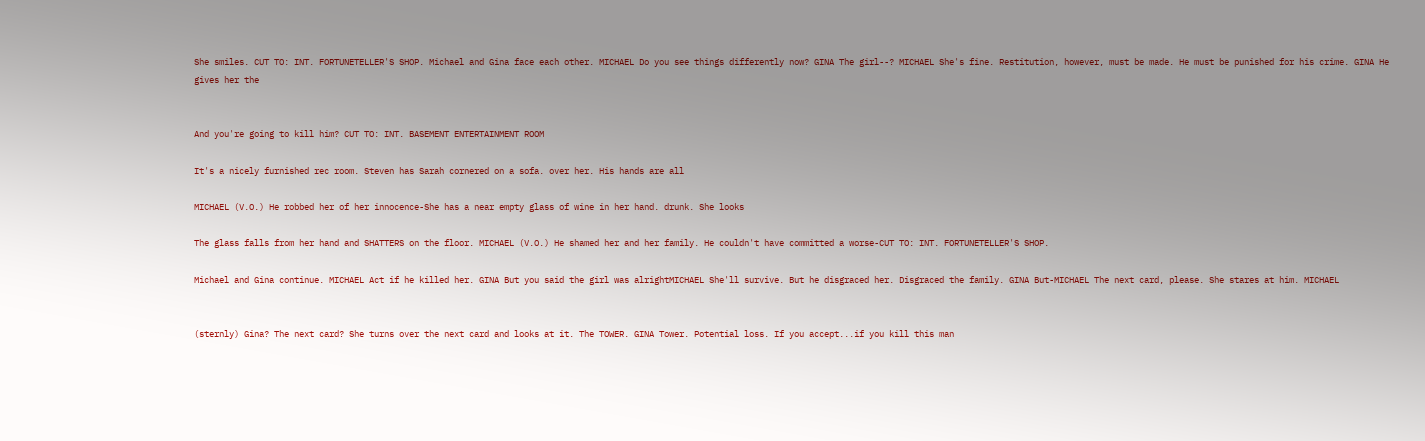She smiles. CUT TO: INT. FORTUNETELLER'S SHOP. Michael and Gina face each other. MICHAEL Do you see things differently now? GINA The girl--? MICHAEL She's fine. Restitution, however, must be made. He must be punished for his crime. GINA He gives her the


And you're going to kill him? CUT TO: INT. BASEMENT ENTERTAINMENT ROOM

It's a nicely furnished rec room. Steven has Sarah cornered on a sofa. over her. His hands are all

MICHAEL (V.O.) He robbed her of her innocence-She has a near empty glass of wine in her hand. drunk. She looks

The glass falls from her hand and SHATTERS on the floor. MICHAEL (V.O.) He shamed her and her family. He couldn't have committed a worse-CUT TO: INT. FORTUNETELLER'S SHOP.

Michael and Gina continue. MICHAEL Act if he killed her. GINA But you said the girl was alrightMICHAEL She'll survive. But he disgraced her. Disgraced the family. GINA But-MICHAEL The next card, please. She stares at him. MICHAEL


(sternly) Gina? The next card? She turns over the next card and looks at it. The TOWER. GINA Tower. Potential loss. If you accept...if you kill this man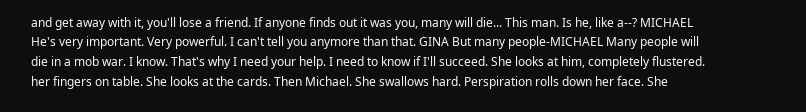and get away with it, you'll lose a friend. If anyone finds out it was you, many will die... This man. Is he, like a--? MICHAEL He's very important. Very powerful. I can't tell you anymore than that. GINA But many people-MICHAEL Many people will die in a mob war. I know. That's why I need your help. I need to know if I'll succeed. She looks at him, completely flustered. her fingers on table. She looks at the cards. Then Michael. She swallows hard. Perspiration rolls down her face. She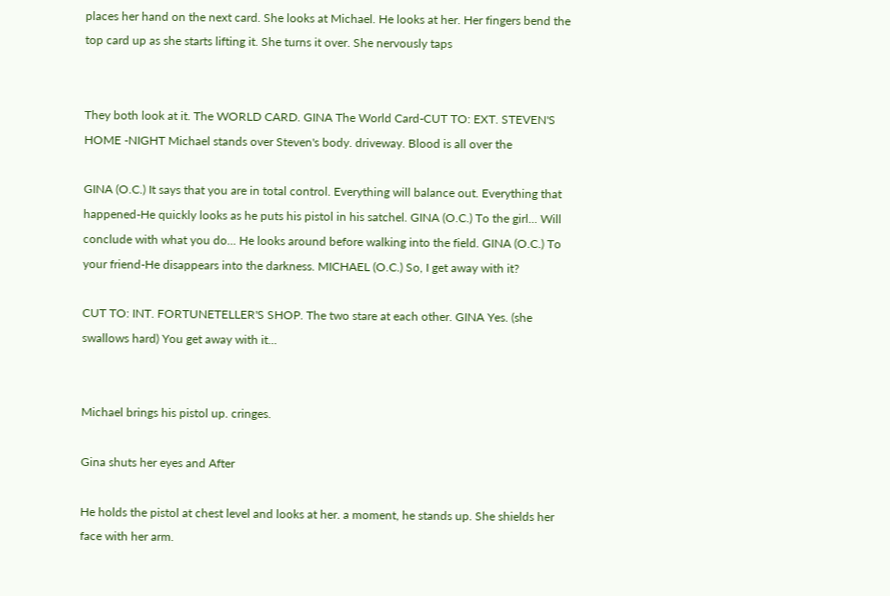places her hand on the next card. She looks at Michael. He looks at her. Her fingers bend the top card up as she starts lifting it. She turns it over. She nervously taps


They both look at it. The WORLD CARD. GINA The World Card-CUT TO: EXT. STEVEN'S HOME -NIGHT Michael stands over Steven's body. driveway. Blood is all over the

GINA (O.C.) It says that you are in total control. Everything will balance out. Everything that happened-He quickly looks as he puts his pistol in his satchel. GINA (O.C.) To the girl... Will conclude with what you do... He looks around before walking into the field. GINA (O.C.) To your friend-He disappears into the darkness. MICHAEL (O.C.) So, I get away with it?

CUT TO: INT. FORTUNETELLER'S SHOP. The two stare at each other. GINA Yes. (she swallows hard) You get away with it...


Michael brings his pistol up. cringes.

Gina shuts her eyes and After

He holds the pistol at chest level and looks at her. a moment, he stands up. She shields her face with her arm.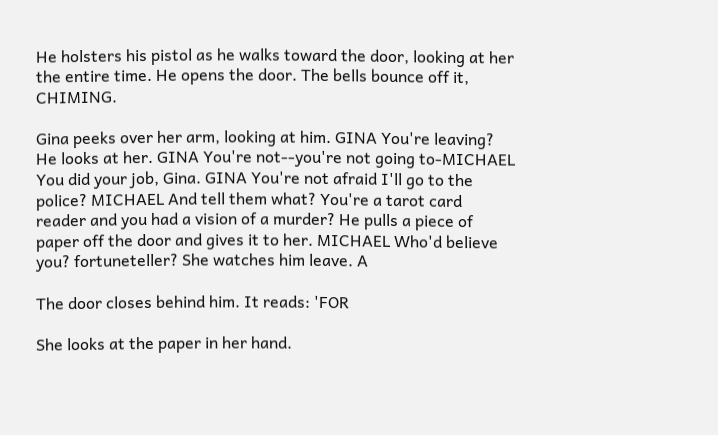He holsters his pistol as he walks toward the door, looking at her the entire time. He opens the door. The bells bounce off it, CHIMING.

Gina peeks over her arm, looking at him. GINA You're leaving? He looks at her. GINA You're not--you're not going to-MICHAEL You did your job, Gina. GINA You're not afraid I'll go to the police? MICHAEL And tell them what? You're a tarot card reader and you had a vision of a murder? He pulls a piece of paper off the door and gives it to her. MICHAEL Who'd believe you? fortuneteller? She watches him leave. A

The door closes behind him. It reads: 'FOR

She looks at the paper in her hand.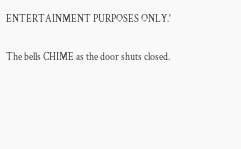ENTERTAINMENT PURPOSES ONLY.'

The bells CHIME as the door shuts closed.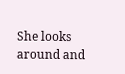She looks around and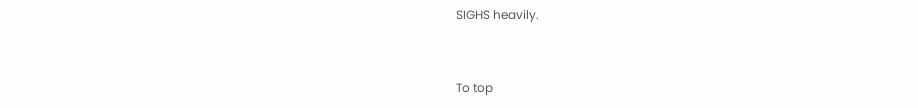SIGHS heavily.


To top